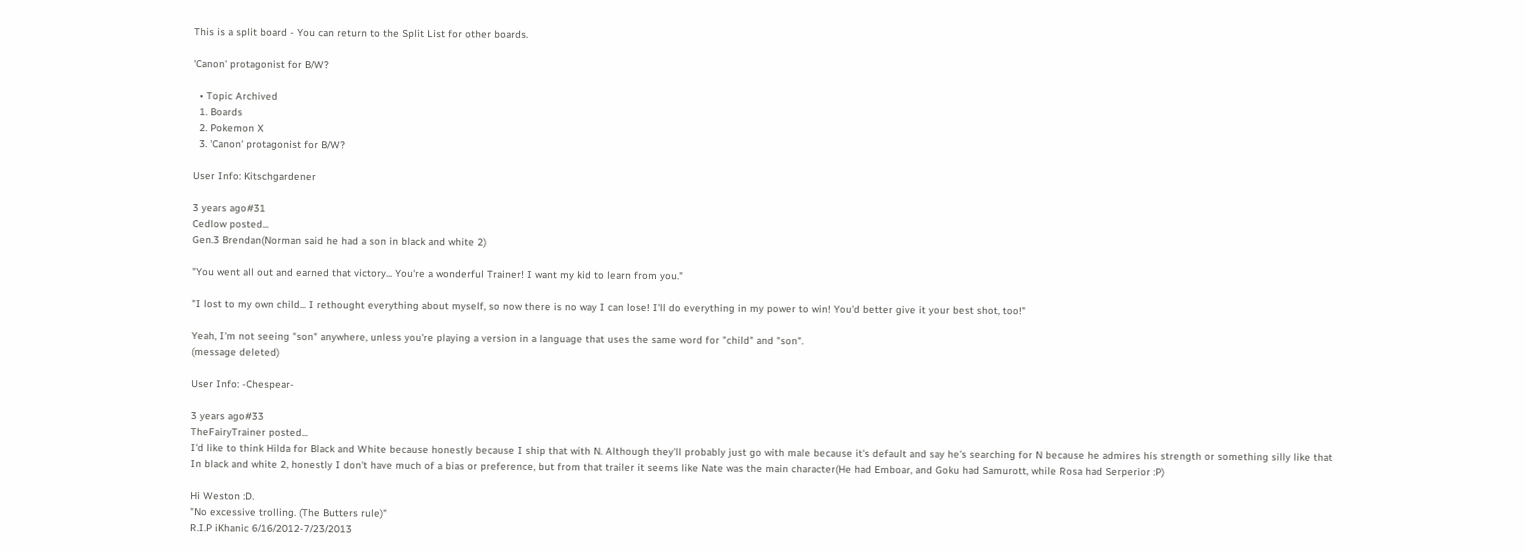This is a split board - You can return to the Split List for other boards.

'Canon' protagonist for B/W?

  • Topic Archived
  1. Boards
  2. Pokemon X
  3. 'Canon' protagonist for B/W?

User Info: Kitschgardener

3 years ago#31
Cedlow posted...
Gen.3 Brendan(Norman said he had a son in black and white 2)

"You went all out and earned that victory... You're a wonderful Trainer! I want my kid to learn from you."

"I lost to my own child... I rethought everything about myself, so now there is no way I can lose! I'll do everything in my power to win! You'd better give it your best shot, too!"

Yeah, I'm not seeing "son" anywhere, unless you're playing a version in a language that uses the same word for "child" and "son".
(message deleted)

User Info: -Chespear-

3 years ago#33
TheFairyTrainer posted...
I'd like to think Hilda for Black and White because honestly because I ship that with N. Although they'll probably just go with male because it's default and say he's searching for N because he admires his strength or something silly like that
In black and white 2, honestly I don't have much of a bias or preference, but from that trailer it seems like Nate was the main character(He had Emboar, and Goku had Samurott, while Rosa had Serperior :P)

Hi Weston :D.
"No excessive trolling. (The Butters rule)"
R.I.P iKhanic 6/16/2012-7/23/2013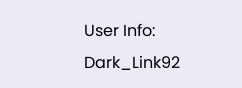User Info: Dark_Link92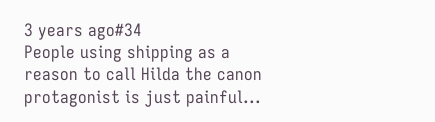3 years ago#34
People using shipping as a reason to call Hilda the canon protagonist is just painful...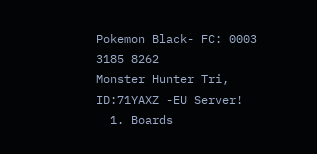Pokemon Black- FC: 0003 3185 8262
Monster Hunter Tri, ID:71YAXZ -EU Server!
  1. Boards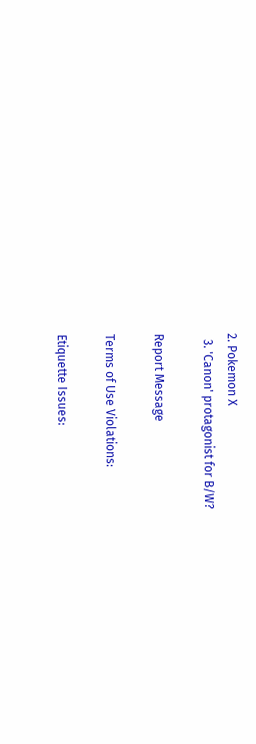2. Pokemon X
  3. 'Canon' protagonist for B/W?

Report Message

Terms of Use Violations:

Etiquette Issues: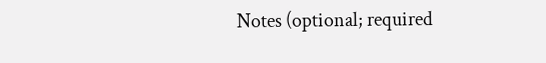Notes (optional; required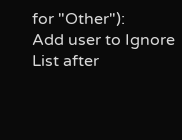for "Other"):
Add user to Ignore List after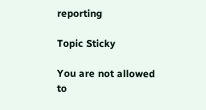reporting

Topic Sticky

You are not allowed to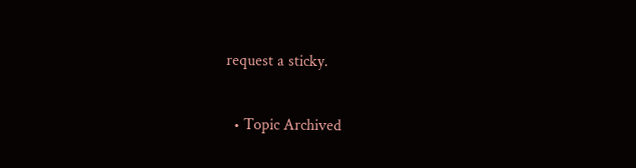request a sticky.

  • Topic Archived